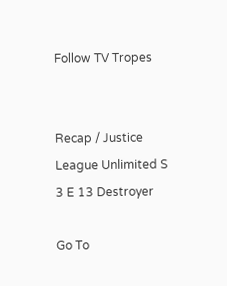Follow TV Tropes


Recap / Justice League Unlimited S 3 E 13 Destroyer

Go To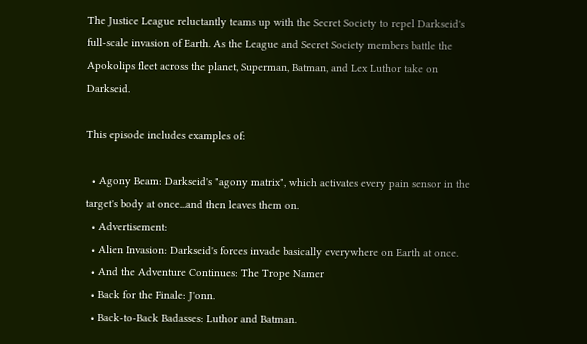The Justice League reluctantly teams up with the Secret Society to repel Darkseid's full-scale invasion of Earth. As the League and Secret Society members battle the Apokolips fleet across the planet, Superman, Batman, and Lex Luthor take on Darkseid.

This episode includes examples of:

  • Agony Beam: Darkseid's "agony matrix", which activates every pain sensor in the target's body at once...and then leaves them on.
  • Advertisement:
  • Alien Invasion: Darkseid's forces invade basically everywhere on Earth at once.
  • And the Adventure Continues: The Trope Namer
  • Back for the Finale: J'onn.
  • Back-to-Back Badasses: Luthor and Batman.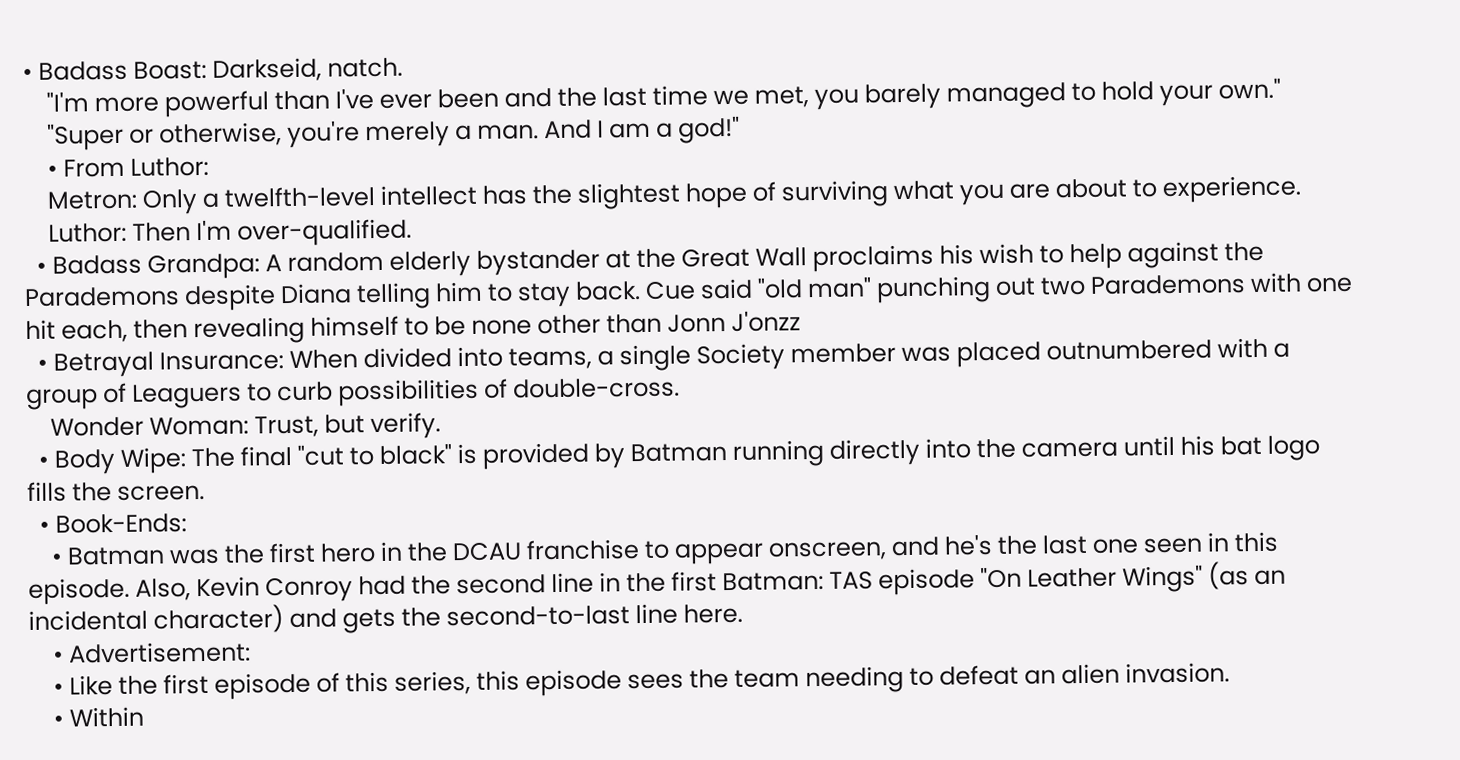• Badass Boast: Darkseid, natch.
    "I'm more powerful than I've ever been and the last time we met, you barely managed to hold your own."
    "Super or otherwise, you're merely a man. And I am a god!"
    • From Luthor:
    Metron: Only a twelfth-level intellect has the slightest hope of surviving what you are about to experience.
    Luthor: Then I'm over-qualified.
  • Badass Grandpa: A random elderly bystander at the Great Wall proclaims his wish to help against the Parademons despite Diana telling him to stay back. Cue said "old man" punching out two Parademons with one hit each, then revealing himself to be none other than Jonn J'onzz
  • Betrayal Insurance: When divided into teams, a single Society member was placed outnumbered with a group of Leaguers to curb possibilities of double-cross.
    Wonder Woman: Trust, but verify.
  • Body Wipe: The final "cut to black" is provided by Batman running directly into the camera until his bat logo fills the screen.
  • Book-Ends:
    • Batman was the first hero in the DCAU franchise to appear onscreen, and he's the last one seen in this episode. Also, Kevin Conroy had the second line in the first Batman: TAS episode "On Leather Wings" (as an incidental character) and gets the second-to-last line here.
    • Advertisement:
    • Like the first episode of this series, this episode sees the team needing to defeat an alien invasion.
    • Within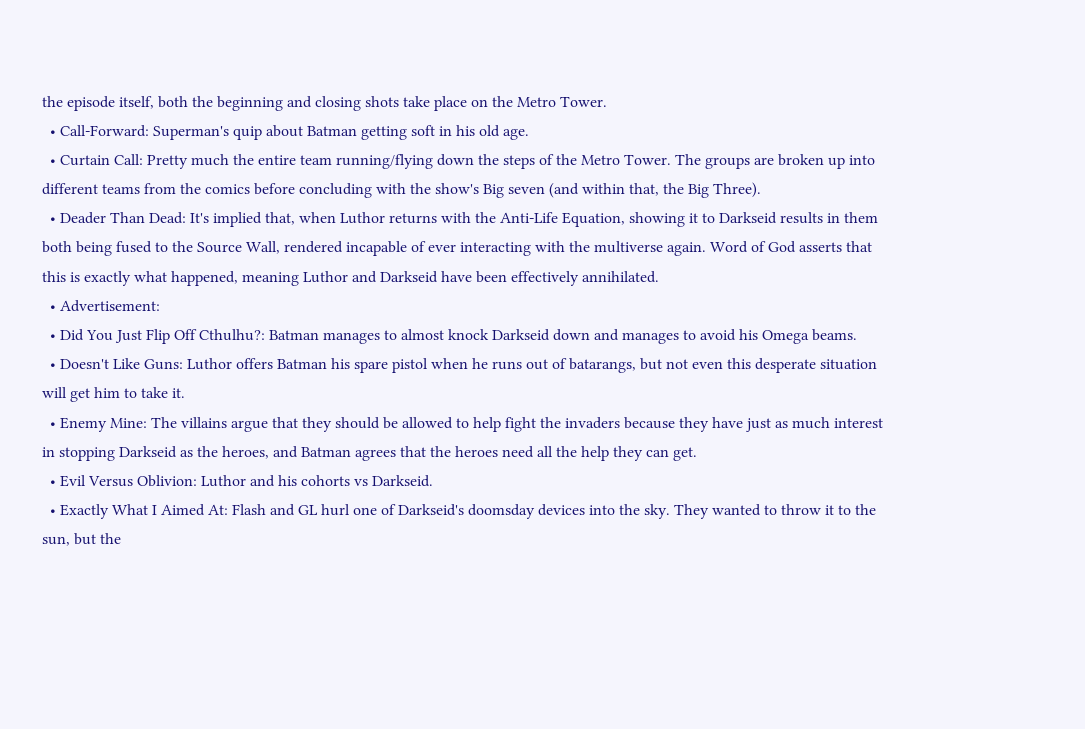the episode itself, both the beginning and closing shots take place on the Metro Tower.
  • Call-Forward: Superman's quip about Batman getting soft in his old age.
  • Curtain Call: Pretty much the entire team running/flying down the steps of the Metro Tower. The groups are broken up into different teams from the comics before concluding with the show's Big seven (and within that, the Big Three).
  • Deader Than Dead: It's implied that, when Luthor returns with the Anti-Life Equation, showing it to Darkseid results in them both being fused to the Source Wall, rendered incapable of ever interacting with the multiverse again. Word of God asserts that this is exactly what happened, meaning Luthor and Darkseid have been effectively annihilated.
  • Advertisement:
  • Did You Just Flip Off Cthulhu?: Batman manages to almost knock Darkseid down and manages to avoid his Omega beams.
  • Doesn't Like Guns: Luthor offers Batman his spare pistol when he runs out of batarangs, but not even this desperate situation will get him to take it.
  • Enemy Mine: The villains argue that they should be allowed to help fight the invaders because they have just as much interest in stopping Darkseid as the heroes, and Batman agrees that the heroes need all the help they can get.
  • Evil Versus Oblivion: Luthor and his cohorts vs Darkseid.
  • Exactly What I Aimed At: Flash and GL hurl one of Darkseid's doomsday devices into the sky. They wanted to throw it to the sun, but the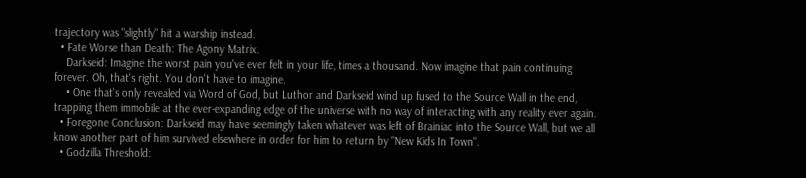trajectory was "slightly" hit a warship instead.
  • Fate Worse than Death: The Agony Matrix.
    Darkseid: Imagine the worst pain you've ever felt in your life, times a thousand. Now imagine that pain continuing forever. Oh, that's right. You don't have to imagine.
    • One that's only revealed via Word of God, but Luthor and Darkseid wind up fused to the Source Wall in the end, trapping them immobile at the ever-expanding edge of the universe with no way of interacting with any reality ever again.
  • Foregone Conclusion: Darkseid may have seemingly taken whatever was left of Brainiac into the Source Wall, but we all know another part of him survived elsewhere in order for him to return by "New Kids In Town".
  • Godzilla Threshold: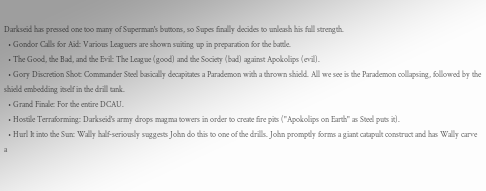Darkseid has pressed one too many of Superman's buttons, so Supes finally decides to unleash his full strength.
  • Gondor Calls for Aid: Various Leaguers are shown suiting up in preparation for the battle.
  • The Good, the Bad, and the Evil: The League (good) and the Society (bad) against Apokolips (evil).
  • Gory Discretion Shot: Commander Steel basically decapitates a Parademon with a thrown shield. All we see is the Parademon collapsing, followed by the shield embedding itself in the drill tank.
  • Grand Finale: For the entire DCAU.
  • Hostile Terraforming: Darkseid's army drops magma towers in order to create fire pits ("Apokolips on Earth" as Steel puts it).
  • Hurl It into the Sun: Wally half-seriously suggests John do this to one of the drills. John promptly forms a giant catapult construct and has Wally carve a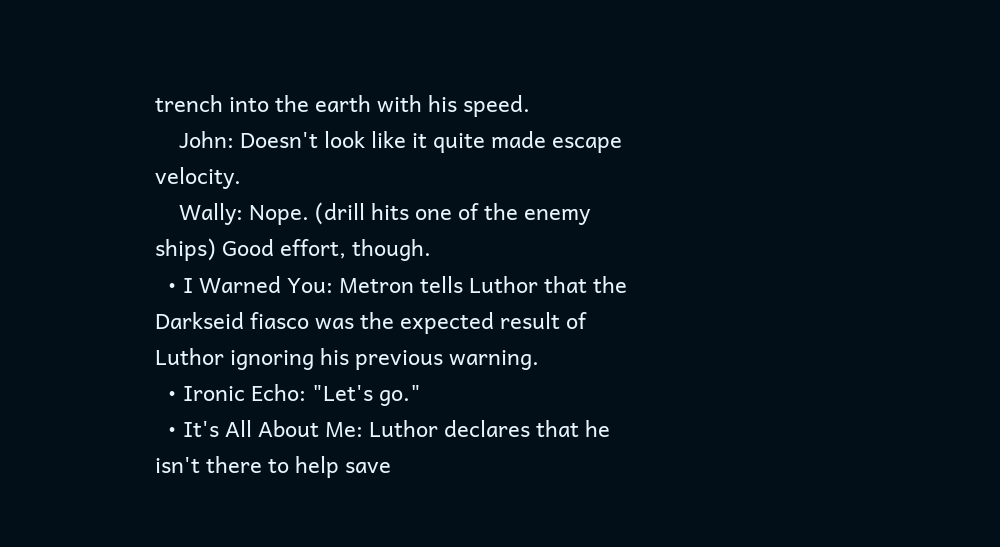trench into the earth with his speed.
    John: Doesn't look like it quite made escape velocity.
    Wally: Nope. (drill hits one of the enemy ships) Good effort, though.
  • I Warned You: Metron tells Luthor that the Darkseid fiasco was the expected result of Luthor ignoring his previous warning.
  • Ironic Echo: "Let's go."
  • It's All About Me: Luthor declares that he isn't there to help save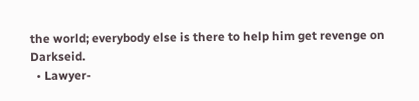the world; everybody else is there to help him get revenge on Darkseid.
  • Lawyer-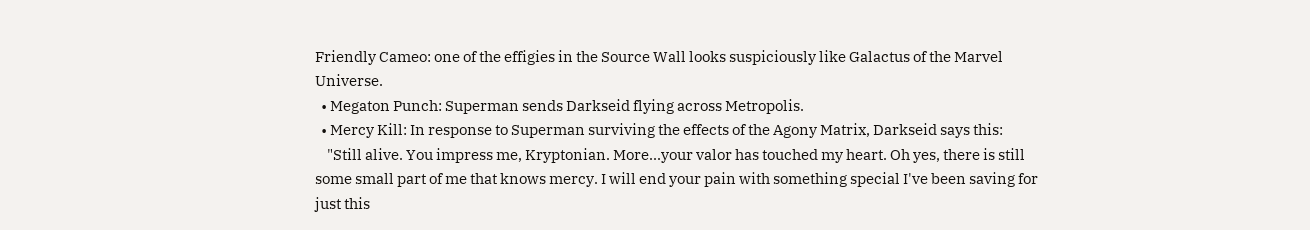Friendly Cameo: one of the effigies in the Source Wall looks suspiciously like Galactus of the Marvel Universe.
  • Megaton Punch: Superman sends Darkseid flying across Metropolis.
  • Mercy Kill: In response to Superman surviving the effects of the Agony Matrix, Darkseid says this:
    "Still alive. You impress me, Kryptonian. More...your valor has touched my heart. Oh yes, there is still some small part of me that knows mercy. I will end your pain with something special I've been saving for just this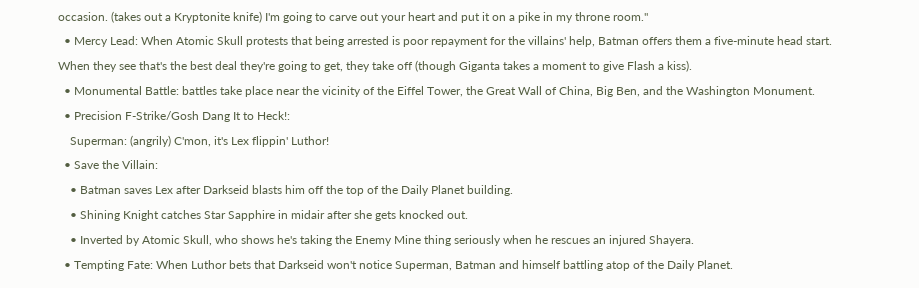occasion. (takes out a Kryptonite knife) I'm going to carve out your heart and put it on a pike in my throne room."
  • Mercy Lead: When Atomic Skull protests that being arrested is poor repayment for the villains' help, Batman offers them a five-minute head start. When they see that's the best deal they're going to get, they take off (though Giganta takes a moment to give Flash a kiss).
  • Monumental Battle: battles take place near the vicinity of the Eiffel Tower, the Great Wall of China, Big Ben, and the Washington Monument.
  • Precision F-Strike/Gosh Dang It to Heck!:
    Superman: (angrily) C'mon, it's Lex flippin' Luthor!
  • Save the Villain:
    • Batman saves Lex after Darkseid blasts him off the top of the Daily Planet building.
    • Shining Knight catches Star Sapphire in midair after she gets knocked out.
    • Inverted by Atomic Skull, who shows he's taking the Enemy Mine thing seriously when he rescues an injured Shayera.
  • Tempting Fate: When Luthor bets that Darkseid won't notice Superman, Batman and himself battling atop of the Daily Planet.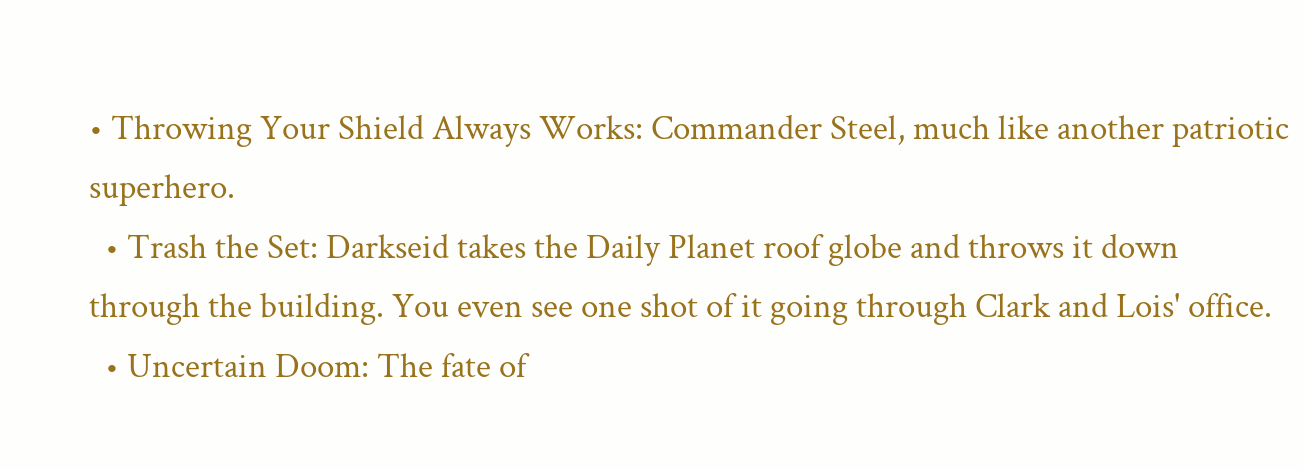• Throwing Your Shield Always Works: Commander Steel, much like another patriotic superhero.
  • Trash the Set: Darkseid takes the Daily Planet roof globe and throws it down through the building. You even see one shot of it going through Clark and Lois' office.
  • Uncertain Doom: The fate of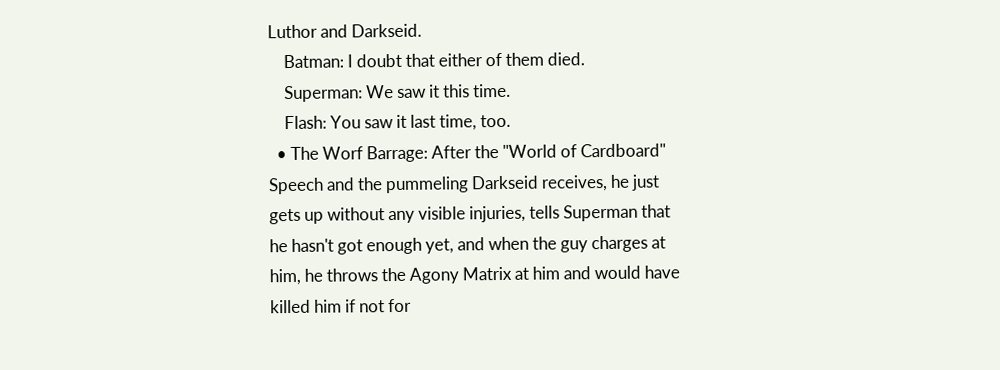Luthor and Darkseid.
    Batman: I doubt that either of them died.
    Superman: We saw it this time.
    Flash: You saw it last time, too.
  • The Worf Barrage: After the "World of Cardboard" Speech and the pummeling Darkseid receives, he just gets up without any visible injuries, tells Superman that he hasn't got enough yet, and when the guy charges at him, he throws the Agony Matrix at him and would have killed him if not for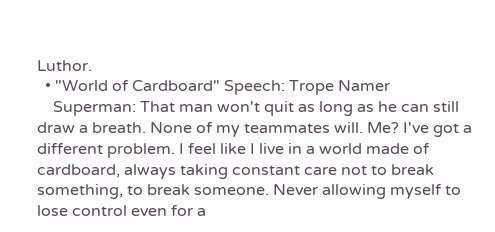Luthor.
  • "World of Cardboard" Speech: Trope Namer
    Superman: That man won't quit as long as he can still draw a breath. None of my teammates will. Me? I've got a different problem. I feel like I live in a world made of cardboard, always taking constant care not to break something, to break someone. Never allowing myself to lose control even for a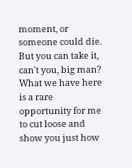moment, or someone could die. But you can take it, can't you, big man? What we have here is a rare opportunity for me to cut loose and show you just how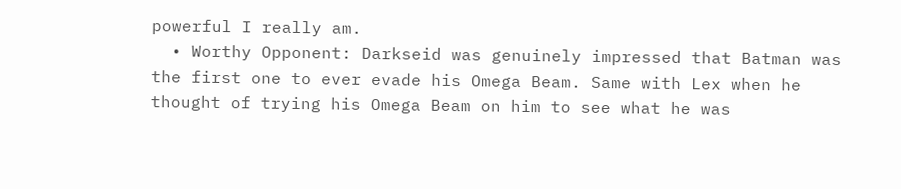powerful I really am.
  • Worthy Opponent: Darkseid was genuinely impressed that Batman was the first one to ever evade his Omega Beam. Same with Lex when he thought of trying his Omega Beam on him to see what he was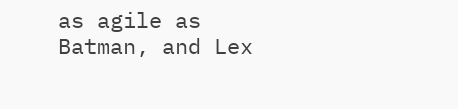as agile as Batman, and Lex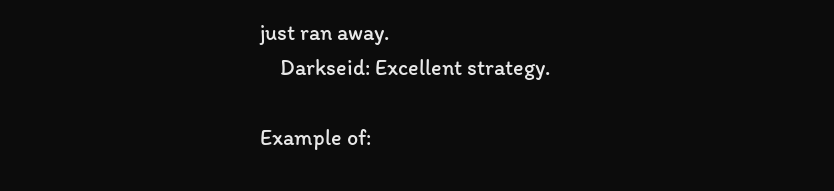just ran away.
    Darkseid: Excellent strategy.

Example of: